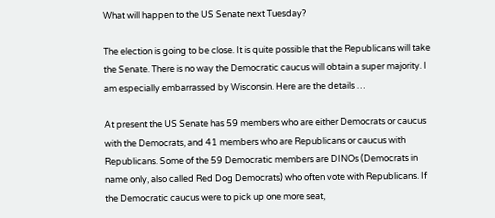What will happen to the US Senate next Tuesday?

The election is going to be close. It is quite possible that the Republicans will take the Senate. There is no way the Democratic caucus will obtain a super majority. I am especially embarrassed by Wisconsin. Here are the details …

At present the US Senate has 59 members who are either Democrats or caucus with the Democrats, and 41 members who are Republicans or caucus with Republicans. Some of the 59 Democratic members are DINOs (Democrats in name only, also called Red Dog Democrats) who often vote with Republicans. If the Democratic caucus were to pick up one more seat,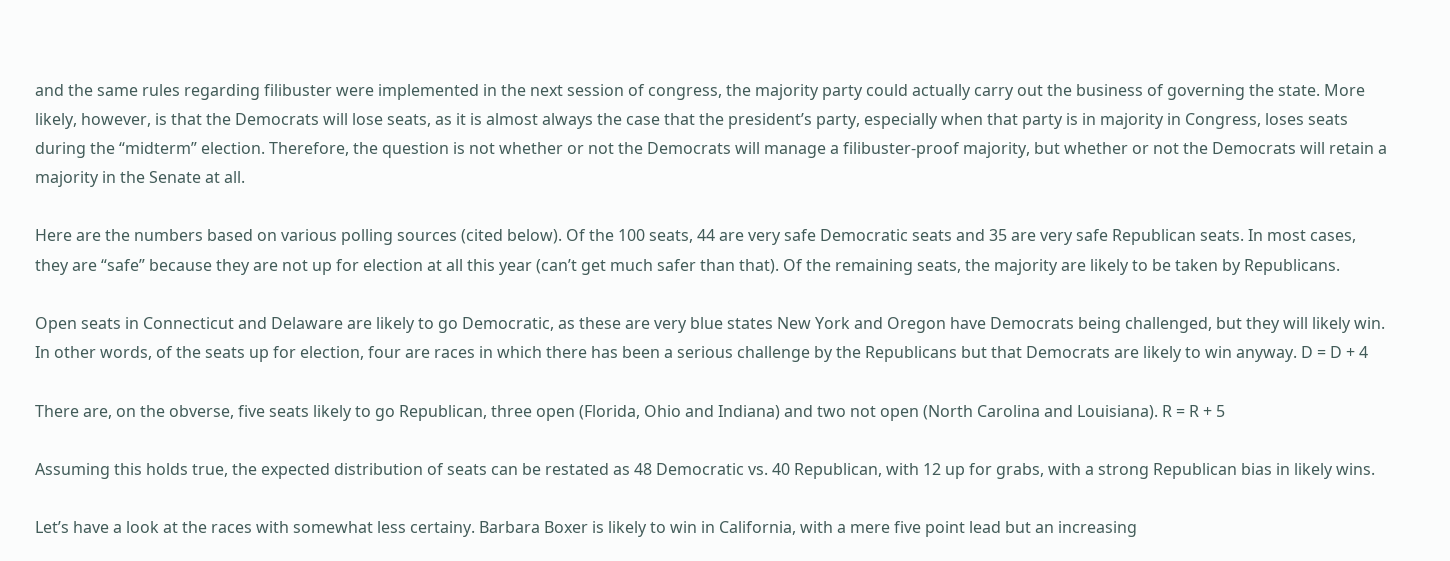and the same rules regarding filibuster were implemented in the next session of congress, the majority party could actually carry out the business of governing the state. More likely, however, is that the Democrats will lose seats, as it is almost always the case that the president’s party, especially when that party is in majority in Congress, loses seats during the “midterm” election. Therefore, the question is not whether or not the Democrats will manage a filibuster-proof majority, but whether or not the Democrats will retain a majority in the Senate at all.

Here are the numbers based on various polling sources (cited below). Of the 100 seats, 44 are very safe Democratic seats and 35 are very safe Republican seats. In most cases, they are “safe” because they are not up for election at all this year (can’t get much safer than that). Of the remaining seats, the majority are likely to be taken by Republicans.

Open seats in Connecticut and Delaware are likely to go Democratic, as these are very blue states New York and Oregon have Democrats being challenged, but they will likely win. In other words, of the seats up for election, four are races in which there has been a serious challenge by the Republicans but that Democrats are likely to win anyway. D = D + 4

There are, on the obverse, five seats likely to go Republican, three open (Florida, Ohio and Indiana) and two not open (North Carolina and Louisiana). R = R + 5

Assuming this holds true, the expected distribution of seats can be restated as 48 Democratic vs. 40 Republican, with 12 up for grabs, with a strong Republican bias in likely wins.

Let’s have a look at the races with somewhat less certainy. Barbara Boxer is likely to win in California, with a mere five point lead but an increasing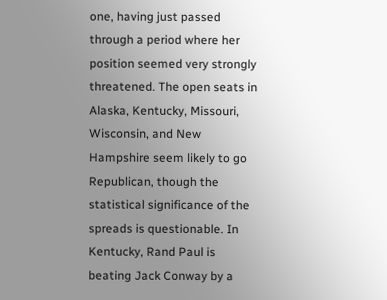one, having just passed through a period where her position seemed very strongly threatened. The open seats in Alaska, Kentucky, Missouri, Wisconsin, and New Hampshire seem likely to go Republican, though the statistical significance of the spreads is questionable. In Kentucky, Rand Paul is beating Jack Conway by a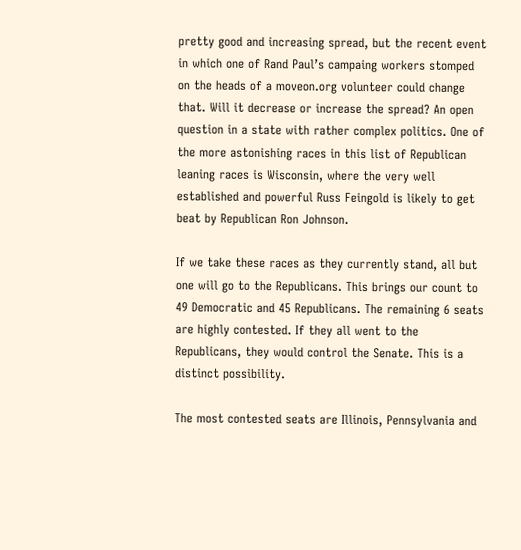pretty good and increasing spread, but the recent event in which one of Rand Paul’s campaing workers stomped on the heads of a moveon.org volunteer could change that. Will it decrease or increase the spread? An open question in a state with rather complex politics. One of the more astonishing races in this list of Republican leaning races is Wisconsin, where the very well established and powerful Russ Feingold is likely to get beat by Republican Ron Johnson.

If we take these races as they currently stand, all but one will go to the Republicans. This brings our count to 49 Democratic and 45 Republicans. The remaining 6 seats are highly contested. If they all went to the Republicans, they would control the Senate. This is a distinct possibility.

The most contested seats are Illinois, Pennsylvania and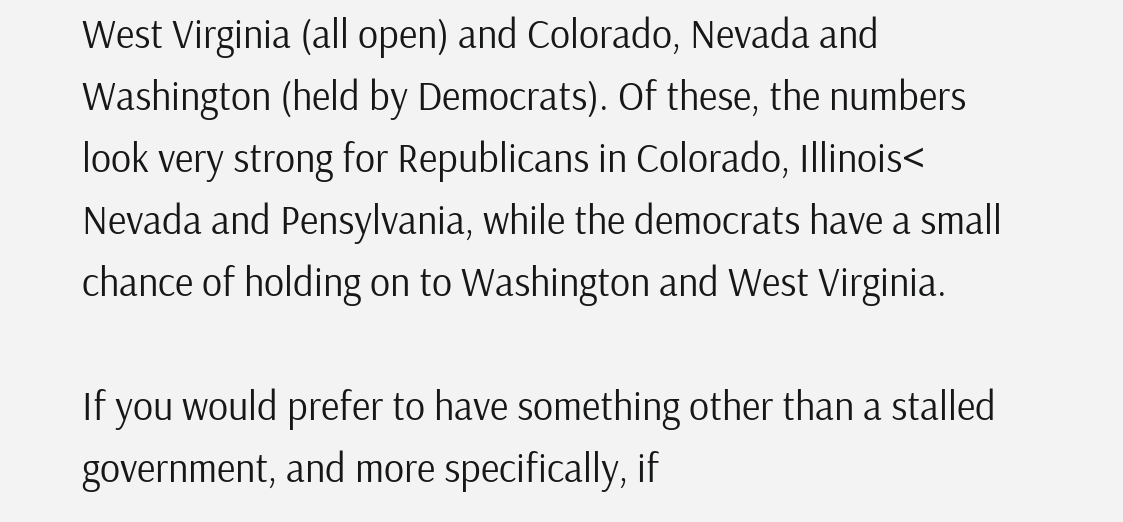West Virginia (all open) and Colorado, Nevada and Washington (held by Democrats). Of these, the numbers look very strong for Republicans in Colorado, Illinois< Nevada and Pensylvania, while the democrats have a small chance of holding on to Washington and West Virginia.

If you would prefer to have something other than a stalled government, and more specifically, if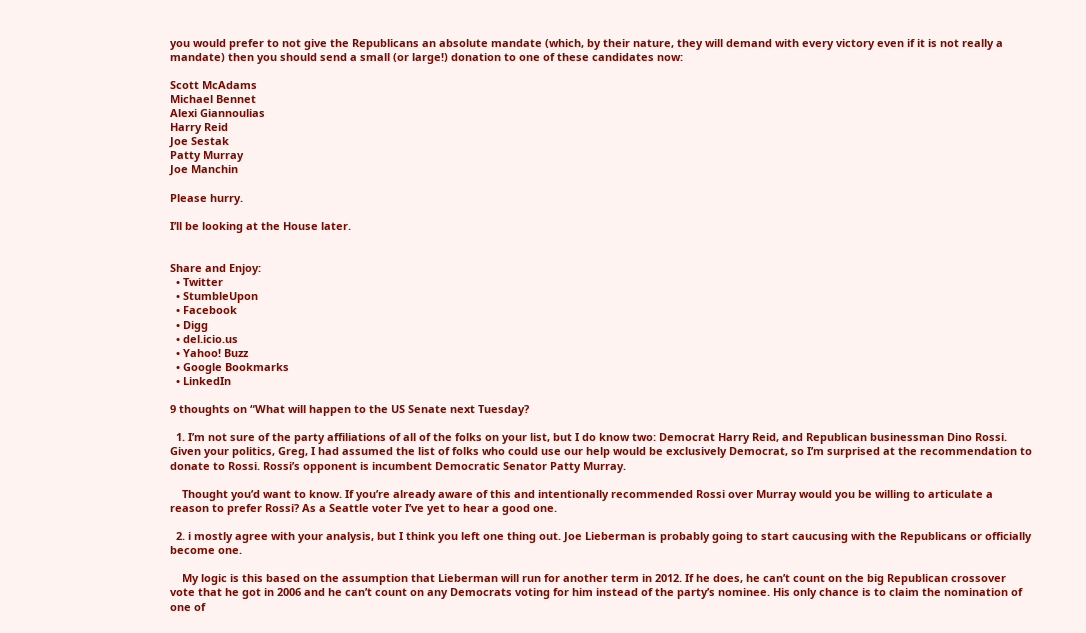you would prefer to not give the Republicans an absolute mandate (which, by their nature, they will demand with every victory even if it is not really a mandate) then you should send a small (or large!) donation to one of these candidates now:

Scott McAdams
Michael Bennet
Alexi Giannoulias
Harry Reid
Joe Sestak
Patty Murray
Joe Manchin

Please hurry.

I’ll be looking at the House later.


Share and Enjoy:
  • Twitter
  • StumbleUpon
  • Facebook
  • Digg
  • del.icio.us
  • Yahoo! Buzz
  • Google Bookmarks
  • LinkedIn

9 thoughts on “What will happen to the US Senate next Tuesday?

  1. I’m not sure of the party affiliations of all of the folks on your list, but I do know two: Democrat Harry Reid, and Republican businessman Dino Rossi. Given your politics, Greg, I had assumed the list of folks who could use our help would be exclusively Democrat, so I’m surprised at the recommendation to donate to Rossi. Rossi’s opponent is incumbent Democratic Senator Patty Murray.

    Thought you’d want to know. If you’re already aware of this and intentionally recommended Rossi over Murray would you be willing to articulate a reason to prefer Rossi? As a Seattle voter I’ve yet to hear a good one.

  2. i mostly agree with your analysis, but I think you left one thing out. Joe Lieberman is probably going to start caucusing with the Republicans or officially become one.

    My logic is this based on the assumption that Lieberman will run for another term in 2012. If he does, he can’t count on the big Republican crossover vote that he got in 2006 and he can’t count on any Democrats voting for him instead of the party’s nominee. His only chance is to claim the nomination of one of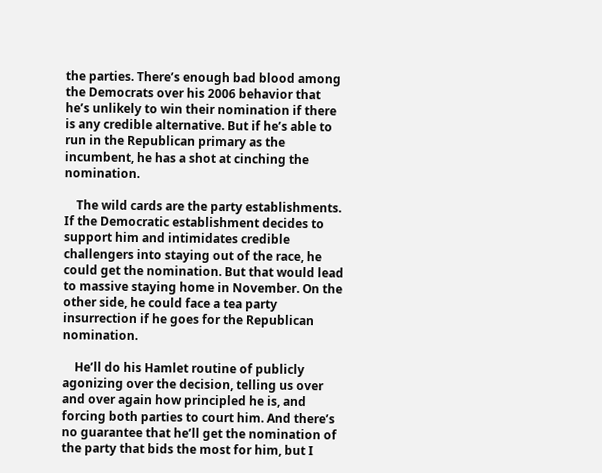the parties. There’s enough bad blood among the Democrats over his 2006 behavior that he’s unlikely to win their nomination if there is any credible alternative. But if he’s able to run in the Republican primary as the incumbent, he has a shot at cinching the nomination.

    The wild cards are the party establishments. If the Democratic establishment decides to support him and intimidates credible challengers into staying out of the race, he could get the nomination. But that would lead to massive staying home in November. On the other side, he could face a tea party insurrection if he goes for the Republican nomination.

    He’ll do his Hamlet routine of publicly agonizing over the decision, telling us over and over again how principled he is, and forcing both parties to court him. And there’s no guarantee that he’ll get the nomination of the party that bids the most for him, but I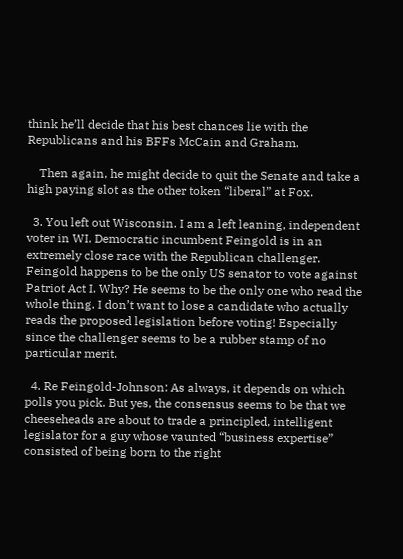think he’ll decide that his best chances lie with the Republicans and his BFFs McCain and Graham.

    Then again, he might decide to quit the Senate and take a high paying slot as the other token “liberal” at Fox.

  3. You left out Wisconsin. I am a left leaning, independent voter in WI. Democratic incumbent Feingold is in an extremely close race with the Republican challenger. Feingold happens to be the only US senator to vote against Patriot Act I. Why? He seems to be the only one who read the whole thing. I don’t want to lose a candidate who actually reads the proposed legislation before voting! Especially since the challenger seems to be a rubber stamp of no particular merit.

  4. Re Feingold-Johnson: As always, it depends on which polls you pick. But yes, the consensus seems to be that we cheeseheads are about to trade a principled, intelligent legislator for a guy whose vaunted “business expertise” consisted of being born to the right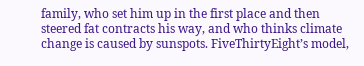family, who set him up in the first place and then steered fat contracts his way, and who thinks climate change is caused by sunspots. FiveThirtyEight’s model,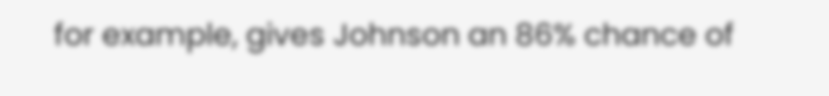for example, gives Johnson an 86% chance of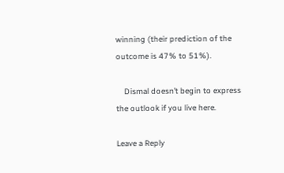winning (their prediction of the outcome is 47% to 51%).

    Dismal doesn’t begin to express the outlook if you live here.

Leave a Reply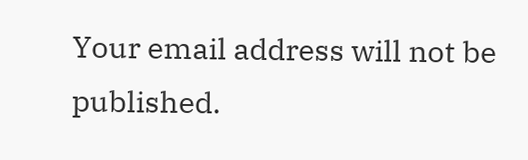Your email address will not be published.